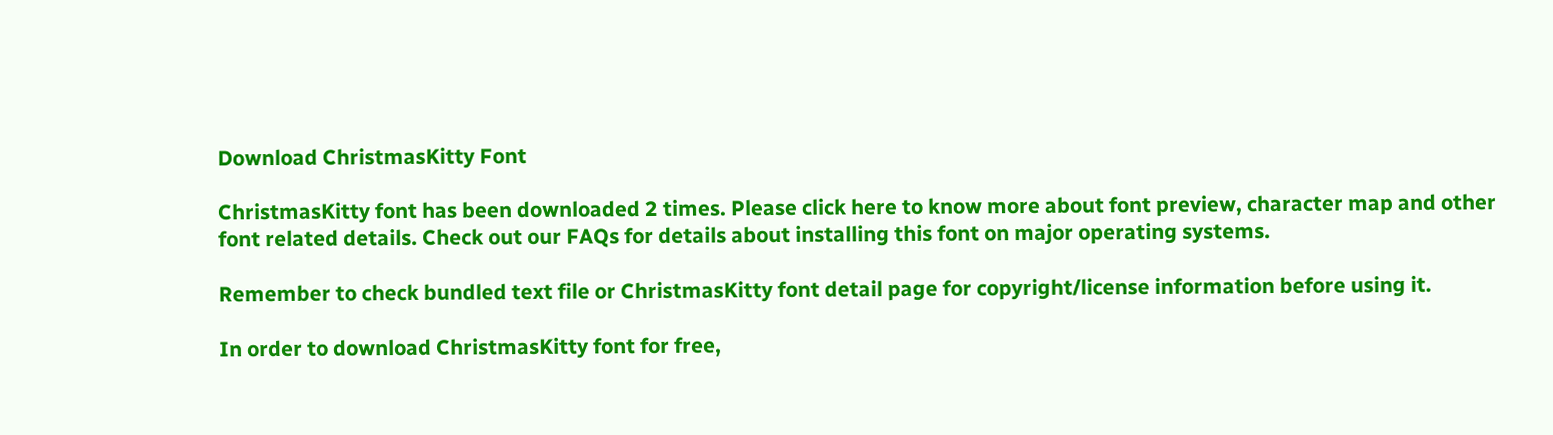Download ChristmasKitty Font

ChristmasKitty font has been downloaded 2 times. Please click here to know more about font preview, character map and other font related details. Check out our FAQs for details about installing this font on major operating systems.

Remember to check bundled text file or ChristmasKitty font detail page for copyright/license information before using it.

In order to download ChristmasKitty font for free,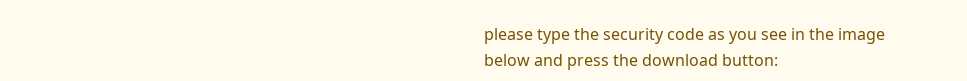please type the security code as you see in the image below and press the download button: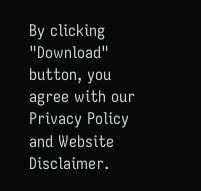By clicking "Download" button, you agree with our Privacy Policy and Website Disclaimer.